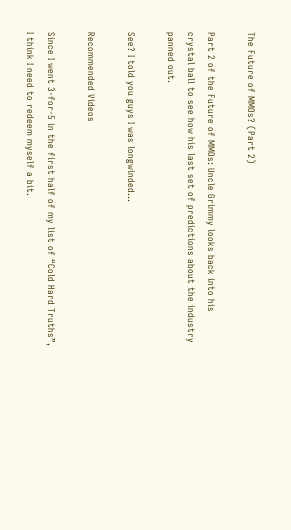The Future of MMOs? (Part 2)

Part 2 of the Future of MMOs: Uncle Grimmy looks back into his crystal ball to see how his last set of predictions about the industry panned out.

See? I told you guys I was longwinded…

Recommended Videos

Since I went 3-for-5 in the first half of my list of “Cold Hard Truths”, I think I need to redeem myself a bit.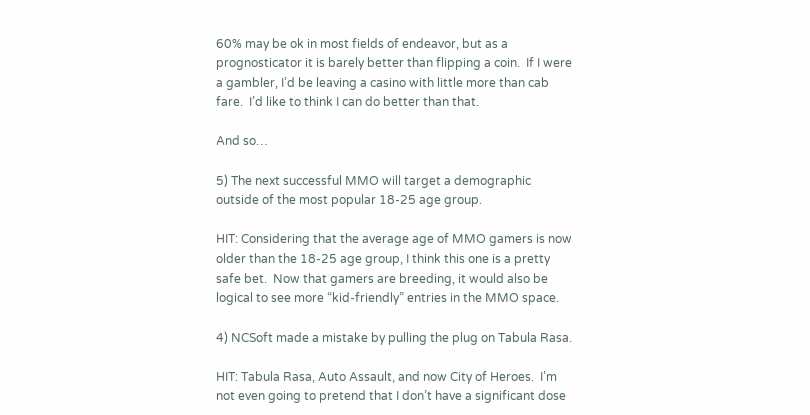60% may be ok in most fields of endeavor, but as a prognosticator it is barely better than flipping a coin.  If I were a gambler, I’d be leaving a casino with little more than cab fare.  I’d like to think I can do better than that.

And so…

5) The next successful MMO will target a demographic outside of the most popular 18-25 age group.

HIT: Considering that the average age of MMO gamers is now older than the 18-25 age group, I think this one is a pretty safe bet.  Now that gamers are breeding, it would also be logical to see more “kid-friendly” entries in the MMO space.

4) NCSoft made a mistake by pulling the plug on Tabula Rasa.

HIT: Tabula Rasa, Auto Assault, and now City of Heroes.  I’m not even going to pretend that I don’t have a significant dose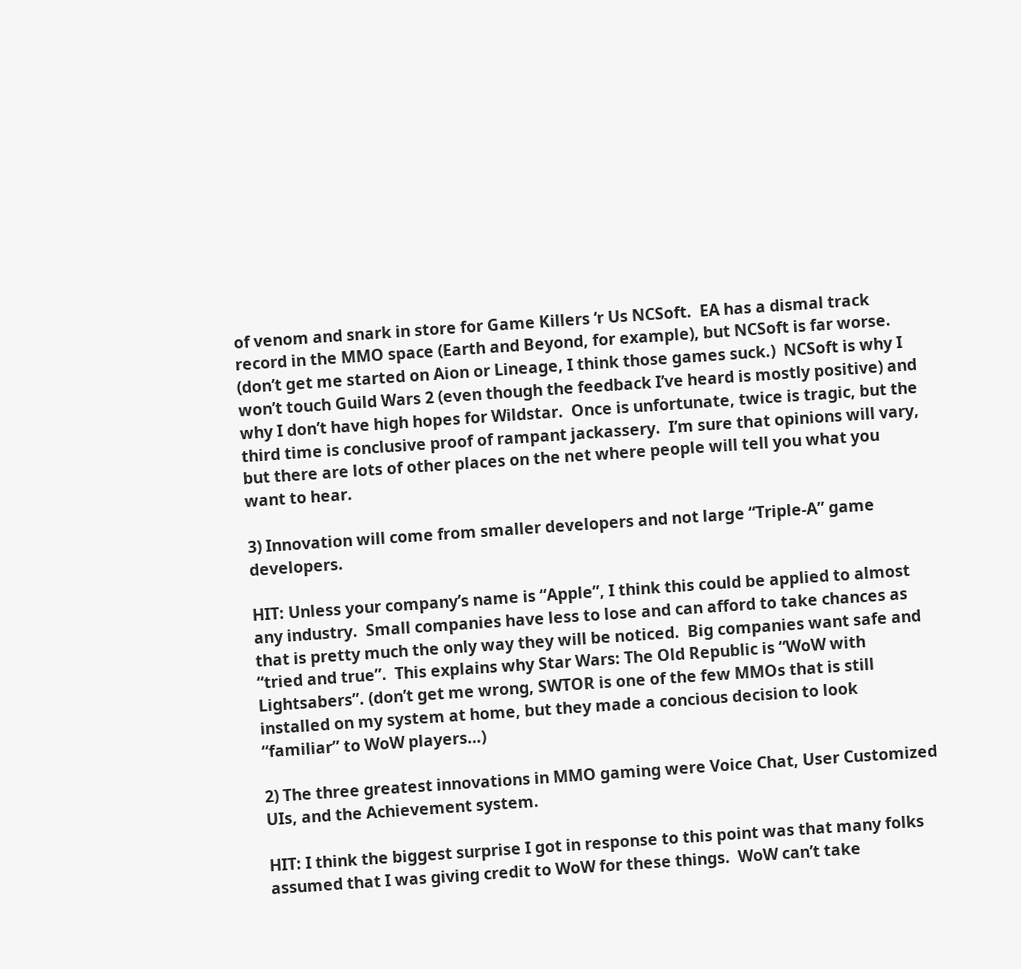of venom and snark in store for Game Killers ‘r Us NCSoft.  EA has a dismal track record in the MMO space (Earth and Beyond, for example), but NCSoft is far worse. (don’t get me started on Aion or Lineage, I think those games suck.)  NCSoft is why I won’t touch Guild Wars 2 (even though the feedback I’ve heard is mostly positive) and why I don’t have high hopes for Wildstar.  Once is unfortunate, twice is tragic, but the third time is conclusive proof of rampant jackassery.  I’m sure that opinions will vary, but there are lots of other places on the net where people will tell you what you want to hear.

3) Innovation will come from smaller developers and not large “Triple-A” game developers.

HIT: Unless your company’s name is “Apple”, I think this could be applied to almost any industry.  Small companies have less to lose and can afford to take chances as that is pretty much the only way they will be noticed.  Big companies want safe and “tried and true”.  This explains why Star Wars: The Old Republic is “WoW with Lightsabers”. (don’t get me wrong, SWTOR is one of the few MMOs that is still installed on my system at home, but they made a concious decision to look “familiar” to WoW players…)

2) The three greatest innovations in MMO gaming were Voice Chat, User Customized UIs, and the Achievement system.

HIT: I think the biggest surprise I got in response to this point was that many folks assumed that I was giving credit to WoW for these things.  WoW can’t take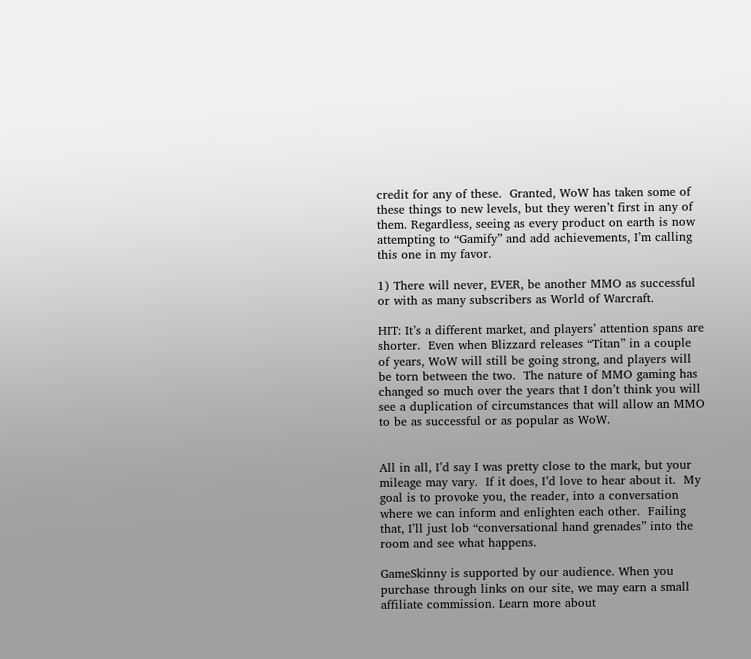credit for any of these.  Granted, WoW has taken some of these things to new levels, but they weren’t first in any of them. Regardless, seeing as every product on earth is now attempting to “Gamify” and add achievements, I’m calling this one in my favor.

1) There will never, EVER, be another MMO as successful or with as many subscribers as World of Warcraft.

HIT: It’s a different market, and players’ attention spans are shorter.  Even when Blizzard releases “Titan” in a couple of years, WoW will still be going strong, and players will be torn between the two.  The nature of MMO gaming has changed so much over the years that I don’t think you will see a duplication of circumstances that will allow an MMO to be as successful or as popular as WoW.


All in all, I’d say I was pretty close to the mark, but your mileage may vary.  If it does, I’d love to hear about it.  My goal is to provoke you, the reader, into a conversation where we can inform and enlighten each other.  Failing that, I’ll just lob “conversational hand grenades” into the room and see what happens.

GameSkinny is supported by our audience. When you purchase through links on our site, we may earn a small affiliate commission. Learn more about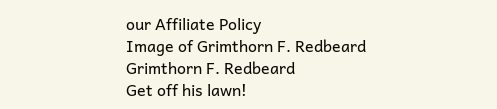our Affiliate Policy
Image of Grimthorn F. Redbeard
Grimthorn F. Redbeard
Get off his lawn!